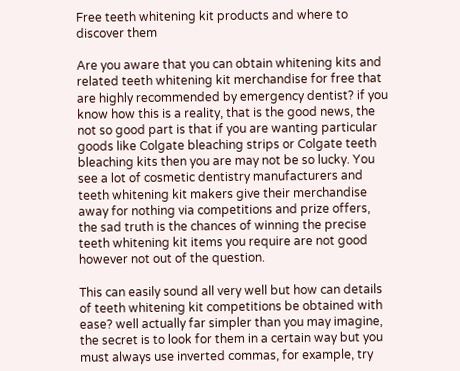Free teeth whitening kit products and where to discover them

Are you aware that you can obtain whitening kits and related teeth whitening kit merchandise for free that are highly recommended by emergency dentist? if you know how this is a reality, that is the good news, the not so good part is that if you are wanting particular goods like Colgate bleaching strips or Colgate teeth bleaching kits then you are may not be so lucky. You see a lot of cosmetic dentistry manufacturers and teeth whitening kit makers give their merchandise away for nothing via competitions and prize offers, the sad truth is the chances of winning the precise teeth whitening kit items you require are not good however not out of the question.

This can easily sound all very well but how can details of teeth whitening kit competitions be obtained with ease? well actually far simpler than you may imagine, the secret is to look for them in a certain way but you must always use inverted commas, for example, try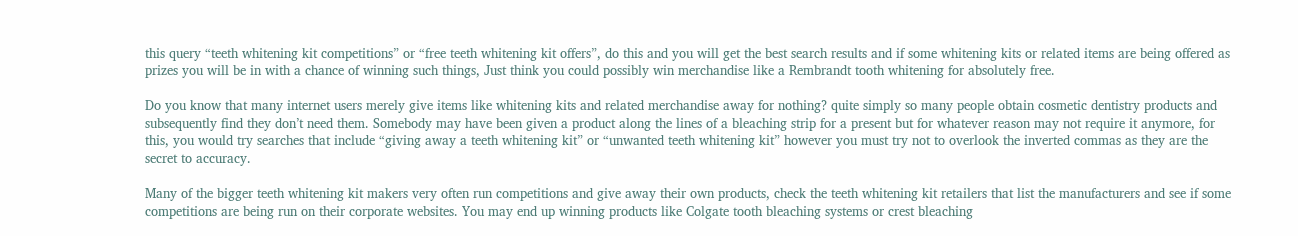this query “teeth whitening kit competitions” or “free teeth whitening kit offers”, do this and you will get the best search results and if some whitening kits or related items are being offered as prizes you will be in with a chance of winning such things, Just think you could possibly win merchandise like a Rembrandt tooth whitening for absolutely free.

Do you know that many internet users merely give items like whitening kits and related merchandise away for nothing? quite simply so many people obtain cosmetic dentistry products and subsequently find they don’t need them. Somebody may have been given a product along the lines of a bleaching strip for a present but for whatever reason may not require it anymore, for this, you would try searches that include “giving away a teeth whitening kit” or “unwanted teeth whitening kit” however you must try not to overlook the inverted commas as they are the secret to accuracy.

Many of the bigger teeth whitening kit makers very often run competitions and give away their own products, check the teeth whitening kit retailers that list the manufacturers and see if some competitions are being run on their corporate websites. You may end up winning products like Colgate tooth bleaching systems or crest bleaching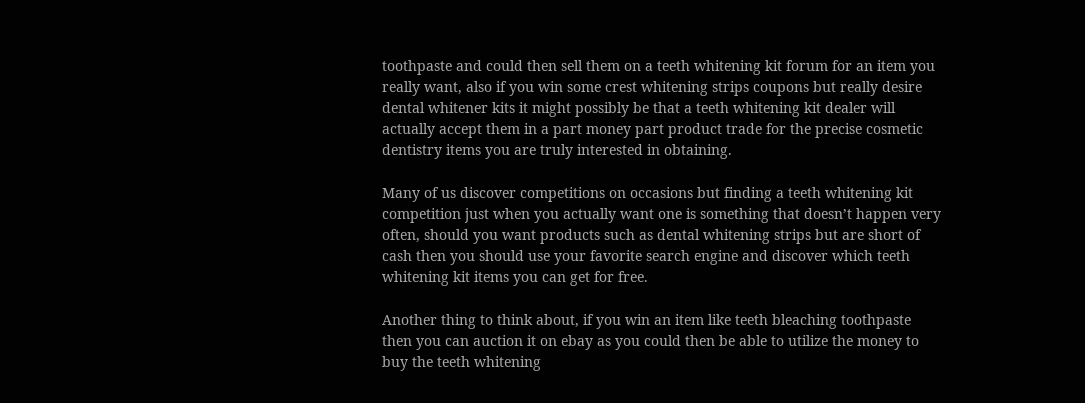toothpaste and could then sell them on a teeth whitening kit forum for an item you really want, also if you win some crest whitening strips coupons but really desire dental whitener kits it might possibly be that a teeth whitening kit dealer will actually accept them in a part money part product trade for the precise cosmetic dentistry items you are truly interested in obtaining.

Many of us discover competitions on occasions but finding a teeth whitening kit competition just when you actually want one is something that doesn’t happen very often, should you want products such as dental whitening strips but are short of cash then you should use your favorite search engine and discover which teeth whitening kit items you can get for free.

Another thing to think about, if you win an item like teeth bleaching toothpaste then you can auction it on ebay as you could then be able to utilize the money to buy the teeth whitening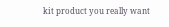kit product you really want